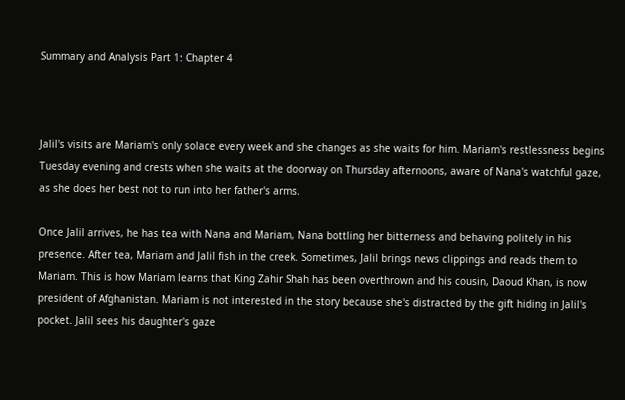Summary and Analysis Part 1: Chapter 4



Jalil's visits are Mariam's only solace every week and she changes as she waits for him. Mariam's restlessness begins Tuesday evening and crests when she waits at the doorway on Thursday afternoons, aware of Nana's watchful gaze, as she does her best not to run into her father's arms.

Once Jalil arrives, he has tea with Nana and Mariam, Nana bottling her bitterness and behaving politely in his presence. After tea, Mariam and Jalil fish in the creek. Sometimes, Jalil brings news clippings and reads them to Mariam. This is how Mariam learns that King Zahir Shah has been overthrown and his cousin, Daoud Khan, is now president of Afghanistan. Mariam is not interested in the story because she's distracted by the gift hiding in Jalil's pocket. Jalil sees his daughter's gaze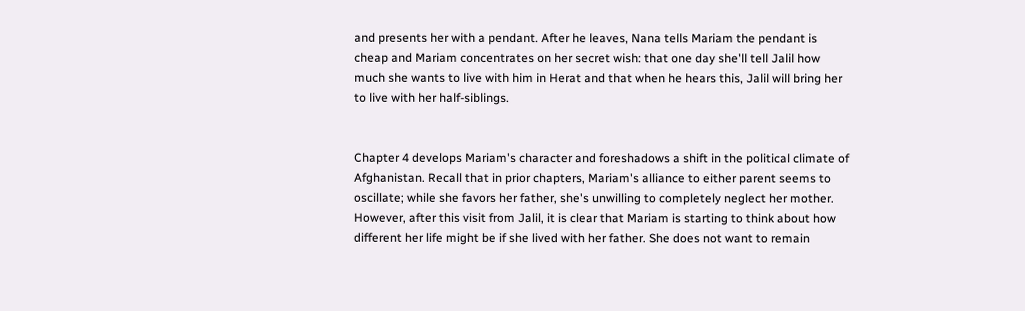and presents her with a pendant. After he leaves, Nana tells Mariam the pendant is cheap and Mariam concentrates on her secret wish: that one day she'll tell Jalil how much she wants to live with him in Herat and that when he hears this, Jalil will bring her to live with her half-siblings.


Chapter 4 develops Mariam's character and foreshadows a shift in the political climate of Afghanistan. Recall that in prior chapters, Mariam's alliance to either parent seems to oscillate; while she favors her father, she's unwilling to completely neglect her mother. However, after this visit from Jalil, it is clear that Mariam is starting to think about how different her life might be if she lived with her father. She does not want to remain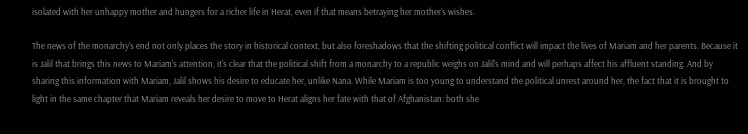isolated with her unhappy mother and hungers for a richer life in Herat, even if that means betraying her mother's wishes.

The news of the monarchy's end not only places the story in historical context, but also foreshadows that the shifting political conflict will impact the lives of Mariam and her parents. Because it is Jalil that brings this news to Mariam's attention, it's clear that the political shift from a monarchy to a republic weighs on Jalil's mind and will perhaps affect his affluent standing. And by sharing this information with Mariam, Jalil shows his desire to educate her, unlike Nana. While Mariam is too young to understand the political unrest around her, the fact that it is brought to light in the same chapter that Mariam reveals her desire to move to Herat aligns her fate with that of Afghanistan: both she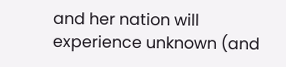and her nation will experience unknown (and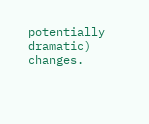potentially dramatic) changes.